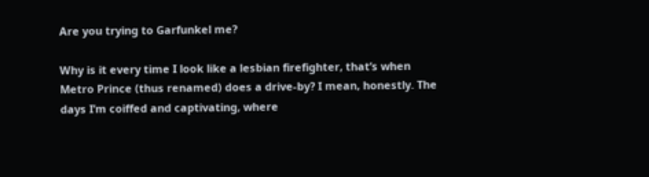Are you trying to Garfunkel me?

Why is it every time I look like a lesbian firefighter, that’s when Metro Prince (thus renamed) does a drive-by? I mean, honestly. The days I’m coiffed and captivating, where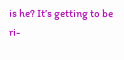is he? It’s getting to be ri-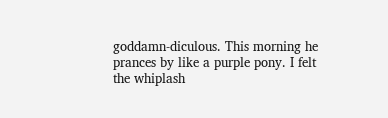goddamn-diculous. This morning he prances by like a purple pony. I felt the whiplash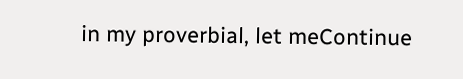in my proverbial, let meContinue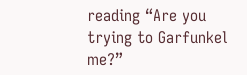reading “Are you trying to Garfunkel me?”